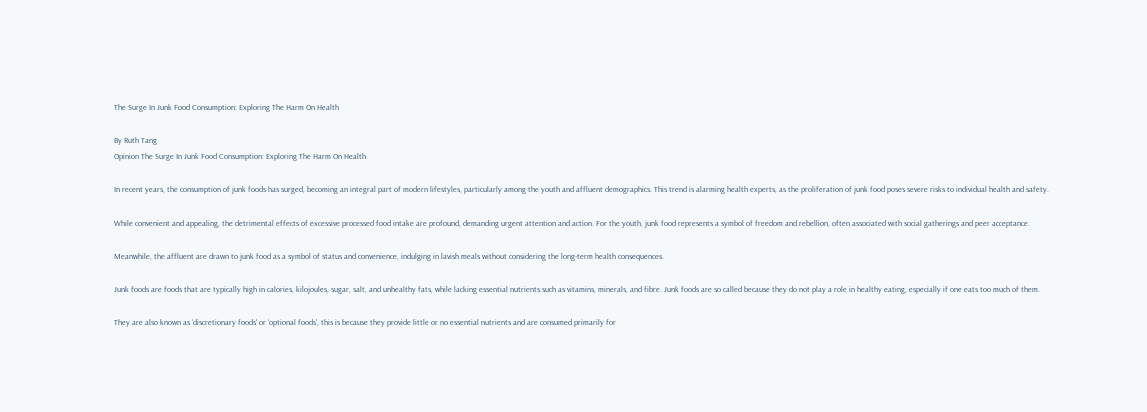The Surge In Junk Food Consumption: Exploring The Harm On Health

By Ruth Tang
Opinion The Surge In Junk Food Consumption: Exploring The Harm On Health

In recent years, the consumption of junk foods has surged, becoming an integral part of modern lifestyles, particularly among the youth and affluent demographics. This trend is alarming health experts, as the proliferation of junk food poses severe risks to individual health and safety.

While convenient and appealing, the detrimental effects of excessive processed food intake are profound, demanding urgent attention and action. For the youth, junk food represents a symbol of freedom and rebellion, often associated with social gatherings and peer acceptance.

Meanwhile, the affluent are drawn to junk food as a symbol of status and convenience, indulging in lavish meals without considering the long-term health consequences.

Junk foods are foods that are typically high in calories, kilojoules, sugar, salt, and unhealthy fats, while lacking essential nutrients such as vitamins, minerals, and fibre. Junk foods are so called because they do not play a role in healthy eating, especially if one eats too much of them.

They are also known as ‘discretionary foods' or ‘optional foods', this is because they provide little or no essential nutrients and are consumed primarily for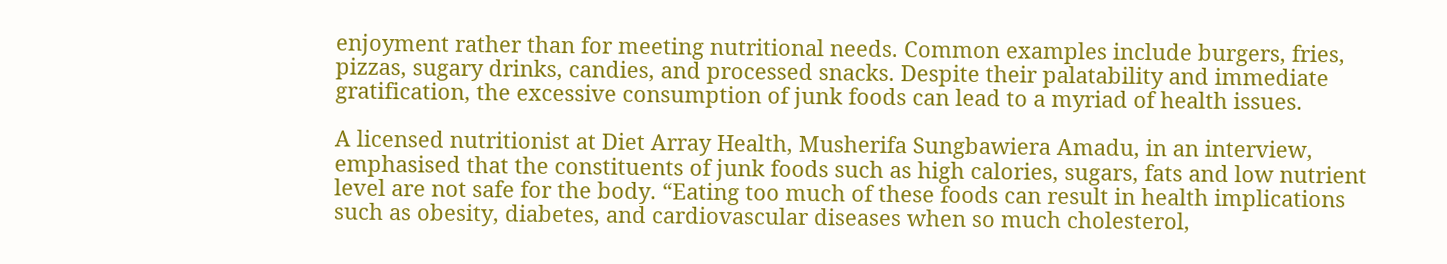enjoyment rather than for meeting nutritional needs. Common examples include burgers, fries, pizzas, sugary drinks, candies, and processed snacks. Despite their palatability and immediate gratification, the excessive consumption of junk foods can lead to a myriad of health issues.

A licensed nutritionist at Diet Array Health, Musherifa Sungbawiera Amadu, in an interview, emphasised that the constituents of junk foods such as high calories, sugars, fats and low nutrient level are not safe for the body. “Eating too much of these foods can result in health implications such as obesity, diabetes, and cardiovascular diseases when so much cholesterol,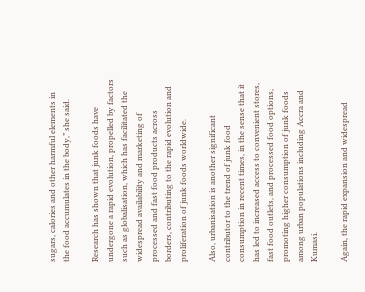sugars, calories and other harmful elements in the food accumulates in the body,” she said.

Research has shown that junk foods have undergone a rapid evolution, propelled by factors such as globalisation, which has facilitated the widespread availability and marketing of processed and fast food products across borders, contributing to the rapid evolution and proliferation of junk foods worldwide.

Also, urbanisation is another significant contributor to the trend of junk food consumption in recent times, in the sense that it has led to increased access to convenient stores, fast food outlets, and processed food options, promoting higher consumption of junk foods among urban populations including Accra and Kumasi.

Again, the rapid expansion and widespread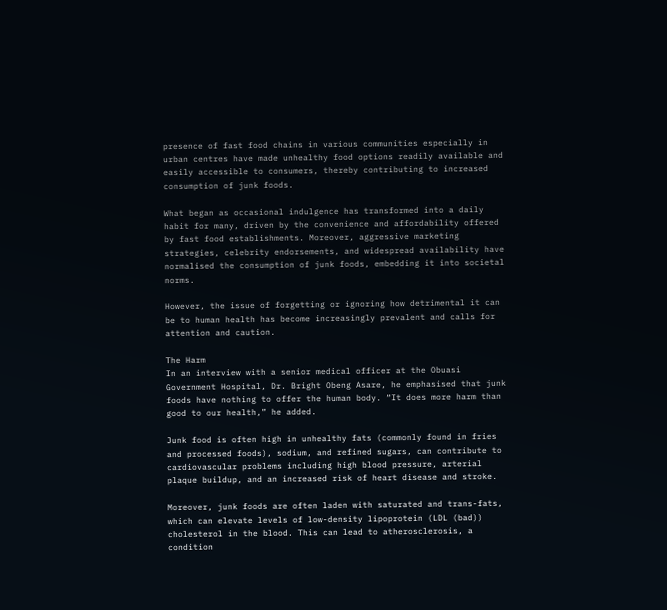presence of fast food chains in various communities especially in urban centres have made unhealthy food options readily available and easily accessible to consumers, thereby contributing to increased consumption of junk foods.

What began as occasional indulgence has transformed into a daily habit for many, driven by the convenience and affordability offered by fast food establishments. Moreover, aggressive marketing strategies, celebrity endorsements, and widespread availability have normalised the consumption of junk foods, embedding it into societal norms.

However, the issue of forgetting or ignoring how detrimental it can be to human health has become increasingly prevalent and calls for attention and caution.

The Harm
In an interview with a senior medical officer at the Obuasi Government Hospital, Dr. Bright Obeng Asare, he emphasised that junk foods have nothing to offer the human body. “It does more harm than good to our health,” he added.

Junk food is often high in unhealthy fats (commonly found in fries and processed foods), sodium, and refined sugars, can contribute to cardiovascular problems including high blood pressure, arterial plaque buildup, and an increased risk of heart disease and stroke.

Moreover, junk foods are often laden with saturated and trans-fats, which can elevate levels of low-density lipoprotein (LDL (bad)) cholesterol in the blood. This can lead to atherosclerosis, a condition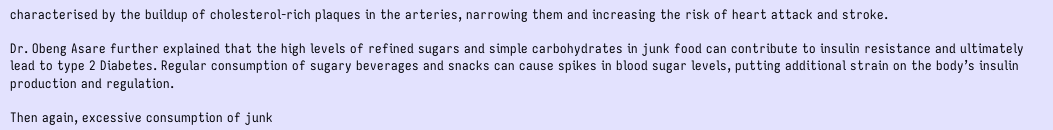characterised by the buildup of cholesterol-rich plaques in the arteries, narrowing them and increasing the risk of heart attack and stroke.

Dr. Obeng Asare further explained that the high levels of refined sugars and simple carbohydrates in junk food can contribute to insulin resistance and ultimately lead to type 2 Diabetes. Regular consumption of sugary beverages and snacks can cause spikes in blood sugar levels, putting additional strain on the body’s insulin production and regulation.

Then again, excessive consumption of junk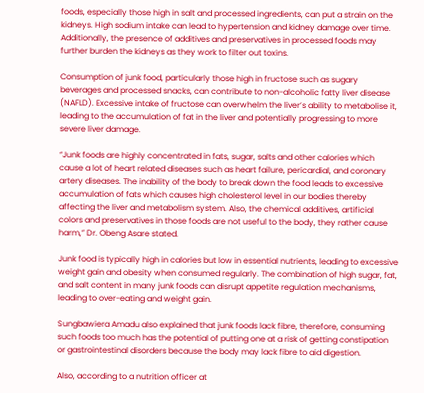foods, especially those high in salt and processed ingredients, can put a strain on the kidneys. High sodium intake can lead to hypertension and kidney damage over time. Additionally, the presence of additives and preservatives in processed foods may further burden the kidneys as they work to filter out toxins.

Consumption of junk food, particularly those high in fructose such as sugary beverages and processed snacks, can contribute to non-alcoholic fatty liver disease (NAFLD). Excessive intake of fructose can overwhelm the liver’s ability to metabolise it, leading to the accumulation of fat in the liver and potentially progressing to more severe liver damage.

“Junk foods are highly concentrated in fats, sugar, salts and other calories which cause a lot of heart related diseases such as heart failure, pericardial, and coronary artery diseases. The inability of the body to break down the food leads to excessive accumulation of fats which causes high cholesterol level in our bodies thereby affecting the liver and metabolism system. Also, the chemical additives, artificial colors and preservatives in those foods are not useful to the body, they rather cause harm,” Dr. Obeng Asare stated.

Junk food is typically high in calories but low in essential nutrients, leading to excessive weight gain and obesity when consumed regularly. The combination of high sugar, fat, and salt content in many junk foods can disrupt appetite regulation mechanisms, leading to over-eating and weight gain.

Sungbawiera Amadu also explained that junk foods lack fibre, therefore, consuming such foods too much has the potential of putting one at a risk of getting constipation or gastrointestinal disorders because the body may lack fibre to aid digestion.

Also, according to a nutrition officer at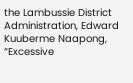the Lambussie District Administration, Edward Kuuberme Naapong, “Excessive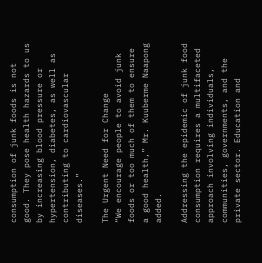consumption of junk foods is not good. They pose health hazards to us by increasing blood pressure or hypertension, diabetes, as well as contributing to cardiovascular diseases.”

The Urgent Need for Change
“We encourage people to avoid junk foods or too much of them to ensure a good health,” Mr. Kuuberme Naapong added.

Addressing the epidemic of junk food consumption requires a multifaceted approach involving individuals, communities, governments, and the private sector. Education and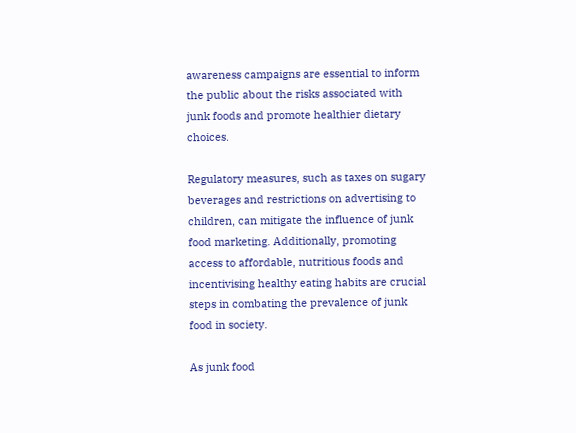awareness campaigns are essential to inform the public about the risks associated with junk foods and promote healthier dietary choices.

Regulatory measures, such as taxes on sugary beverages and restrictions on advertising to children, can mitigate the influence of junk food marketing. Additionally, promoting access to affordable, nutritious foods and incentivising healthy eating habits are crucial steps in combating the prevalence of junk food in society.

As junk food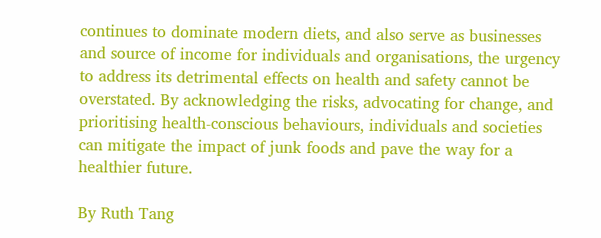continues to dominate modern diets, and also serve as businesses and source of income for individuals and organisations, the urgency to address its detrimental effects on health and safety cannot be overstated. By acknowledging the risks, advocating for change, and prioritising health-conscious behaviours, individuals and societies can mitigate the impact of junk foods and pave the way for a healthier future.

By Ruth Tang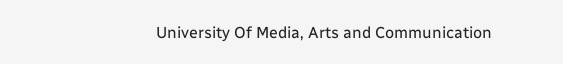University Of Media, Arts and Communication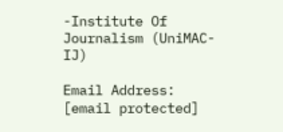-Institute Of Journalism (UniMAC-IJ)

Email Address: [email protected]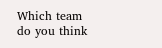Which team do you think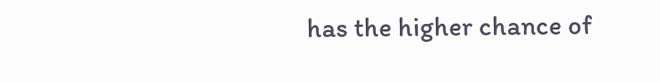has the higher chance of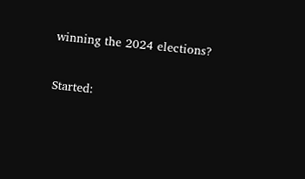winning the 2024 elections?

Started: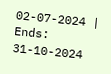02-07-2024 | Ends: 31-10-2024